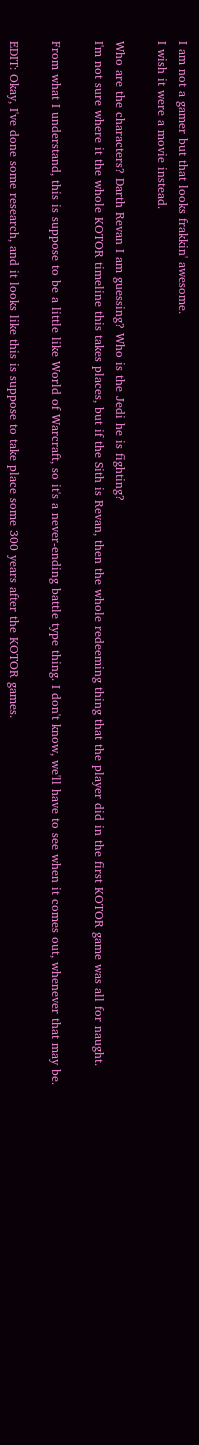I am not a gamer but that looks frakkin' awesome.
I wish it were a movie instead.

Who are the characters? Darth Revan I am guessing? Who is the Jedi he is fighting?
I'm not sure where it the whole KOTOR timeline this takes places, but if the Sith is Revan, then the whole redeeming thing that the player did in the first KOTOR game was all for naught.

From what I understand, this is suppose to be a little like World of Warcraft, so it's a never-ending battle type thing. I don't know, we'll have to see when it comes out, whenever that may be.

EDIT: Okay, I've done some research, and it looks like this is suppose to take place some 300 years after the KOTOR games.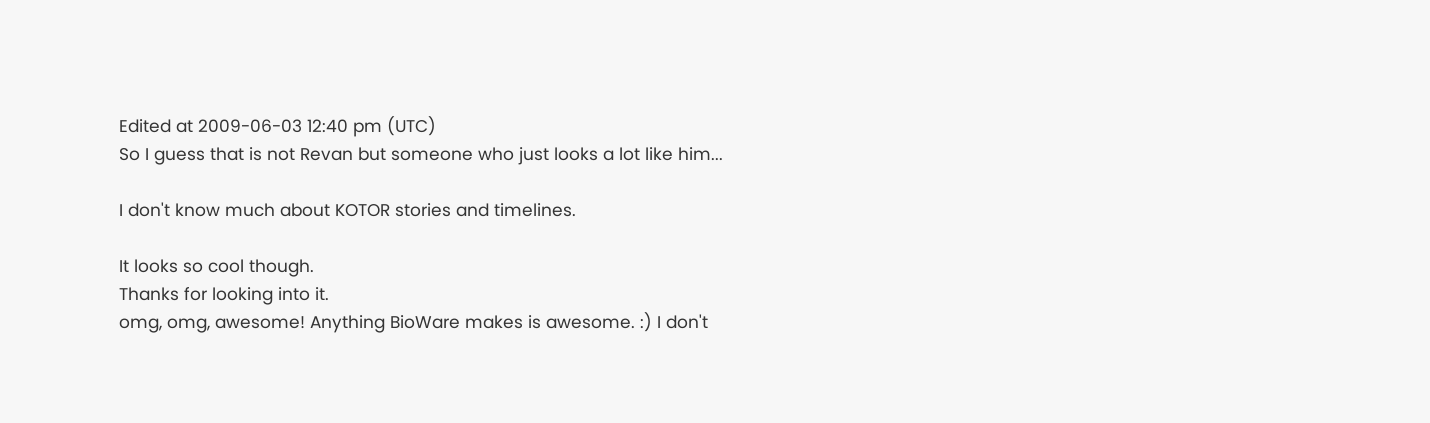Edited at 2009-06-03 12:40 pm (UTC)
So I guess that is not Revan but someone who just looks a lot like him...

I don't know much about KOTOR stories and timelines.

It looks so cool though.
Thanks for looking into it.
omg, omg, awesome! Anything BioWare makes is awesome. :) I don't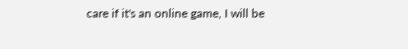care if it's an online game, I will be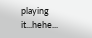playing it...hehe...